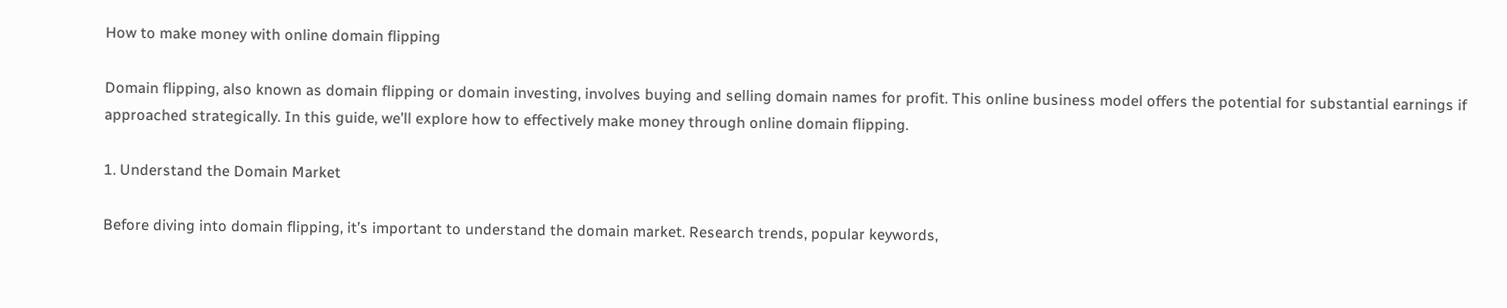How to make money with online domain flipping

Domain flipping, also known as domain flipping or domain investing, involves buying and selling domain names for profit. This online business model offers the potential for substantial earnings if approached strategically. In this guide, we’ll explore how to effectively make money through online domain flipping.

1. Understand the Domain Market

Before diving into domain flipping, it’s important to understand the domain market. Research trends, popular keywords,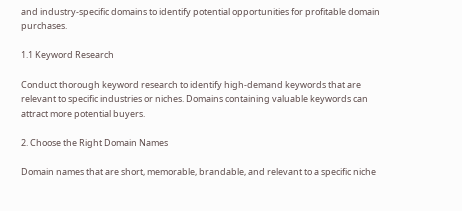and industry-specific domains to identify potential opportunities for profitable domain purchases.

1.1 Keyword Research

Conduct thorough keyword research to identify high-demand keywords that are relevant to specific industries or niches. Domains containing valuable keywords can attract more potential buyers.

2. Choose the Right Domain Names

Domain names that are short, memorable, brandable, and relevant to a specific niche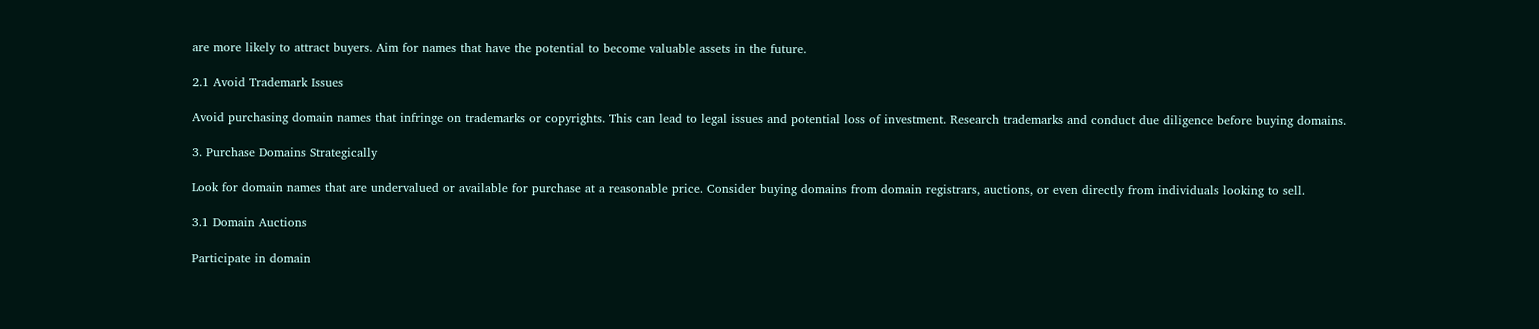are more likely to attract buyers. Aim for names that have the potential to become valuable assets in the future.

2.1 Avoid Trademark Issues

Avoid purchasing domain names that infringe on trademarks or copyrights. This can lead to legal issues and potential loss of investment. Research trademarks and conduct due diligence before buying domains.

3. Purchase Domains Strategically

Look for domain names that are undervalued or available for purchase at a reasonable price. Consider buying domains from domain registrars, auctions, or even directly from individuals looking to sell.

3.1 Domain Auctions

Participate in domain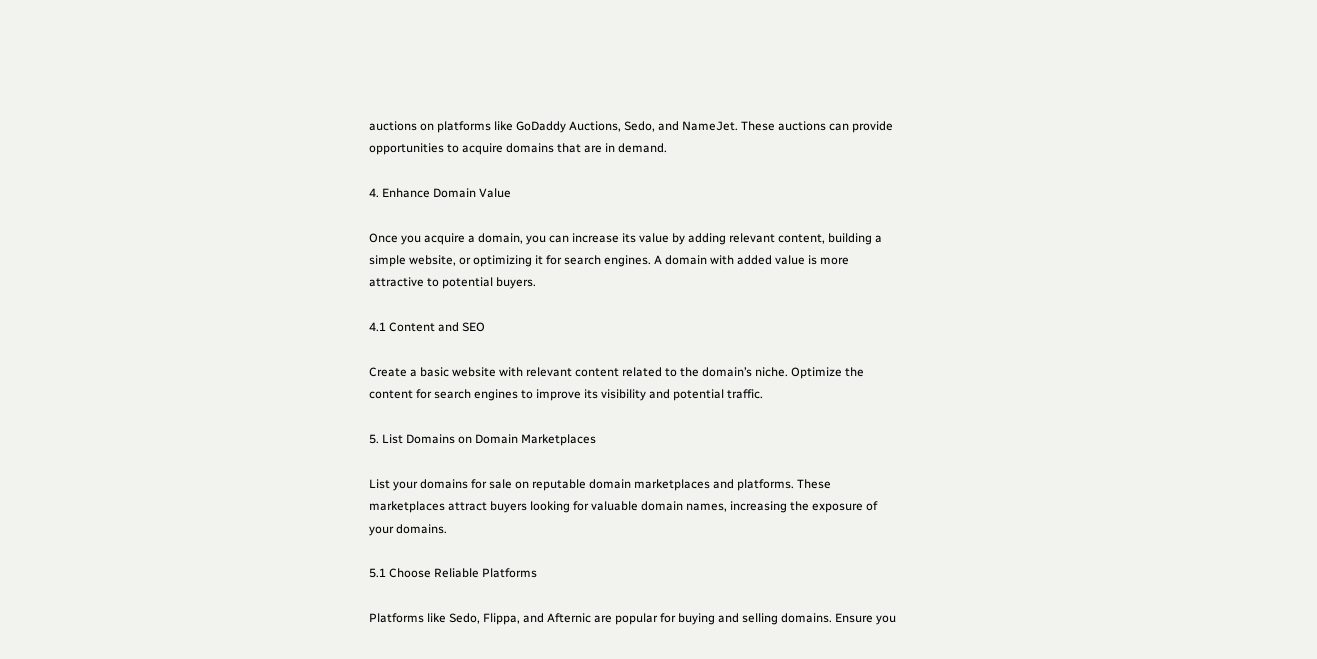auctions on platforms like GoDaddy Auctions, Sedo, and NameJet. These auctions can provide opportunities to acquire domains that are in demand.

4. Enhance Domain Value

Once you acquire a domain, you can increase its value by adding relevant content, building a simple website, or optimizing it for search engines. A domain with added value is more attractive to potential buyers.

4.1 Content and SEO

Create a basic website with relevant content related to the domain’s niche. Optimize the content for search engines to improve its visibility and potential traffic.

5. List Domains on Domain Marketplaces

List your domains for sale on reputable domain marketplaces and platforms. These marketplaces attract buyers looking for valuable domain names, increasing the exposure of your domains.

5.1 Choose Reliable Platforms

Platforms like Sedo, Flippa, and Afternic are popular for buying and selling domains. Ensure you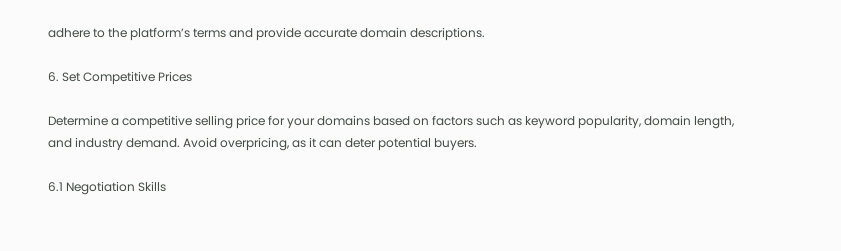adhere to the platform’s terms and provide accurate domain descriptions.

6. Set Competitive Prices

Determine a competitive selling price for your domains based on factors such as keyword popularity, domain length, and industry demand. Avoid overpricing, as it can deter potential buyers.

6.1 Negotiation Skills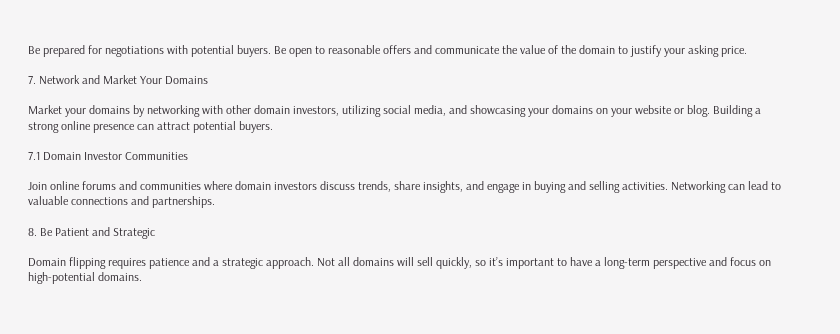Be prepared for negotiations with potential buyers. Be open to reasonable offers and communicate the value of the domain to justify your asking price.

7. Network and Market Your Domains

Market your domains by networking with other domain investors, utilizing social media, and showcasing your domains on your website or blog. Building a strong online presence can attract potential buyers.

7.1 Domain Investor Communities

Join online forums and communities where domain investors discuss trends, share insights, and engage in buying and selling activities. Networking can lead to valuable connections and partnerships.

8. Be Patient and Strategic

Domain flipping requires patience and a strategic approach. Not all domains will sell quickly, so it’s important to have a long-term perspective and focus on high-potential domains.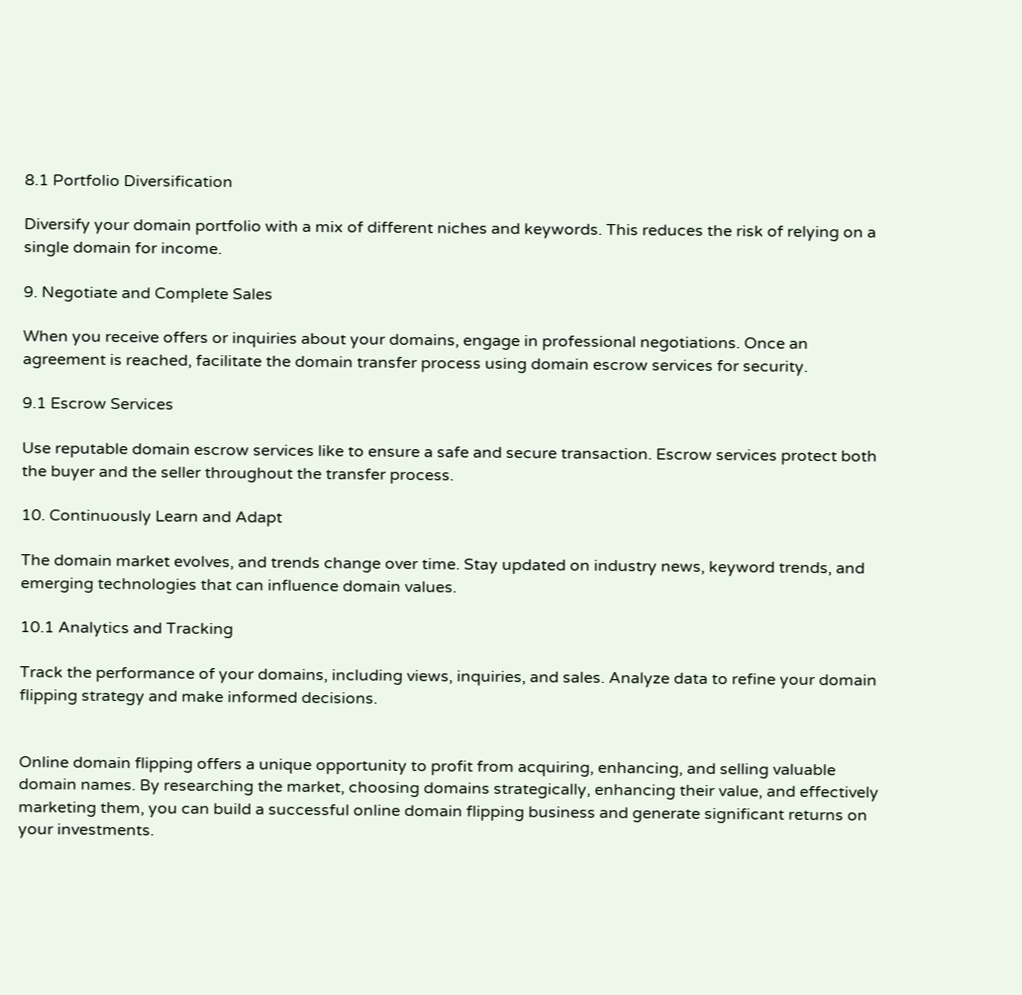8.1 Portfolio Diversification

Diversify your domain portfolio with a mix of different niches and keywords. This reduces the risk of relying on a single domain for income.

9. Negotiate and Complete Sales

When you receive offers or inquiries about your domains, engage in professional negotiations. Once an agreement is reached, facilitate the domain transfer process using domain escrow services for security.

9.1 Escrow Services

Use reputable domain escrow services like to ensure a safe and secure transaction. Escrow services protect both the buyer and the seller throughout the transfer process.

10. Continuously Learn and Adapt

The domain market evolves, and trends change over time. Stay updated on industry news, keyword trends, and emerging technologies that can influence domain values.

10.1 Analytics and Tracking

Track the performance of your domains, including views, inquiries, and sales. Analyze data to refine your domain flipping strategy and make informed decisions.


Online domain flipping offers a unique opportunity to profit from acquiring, enhancing, and selling valuable domain names. By researching the market, choosing domains strategically, enhancing their value, and effectively marketing them, you can build a successful online domain flipping business and generate significant returns on your investments.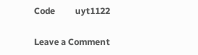Code          uyt1122

Leave a Comment